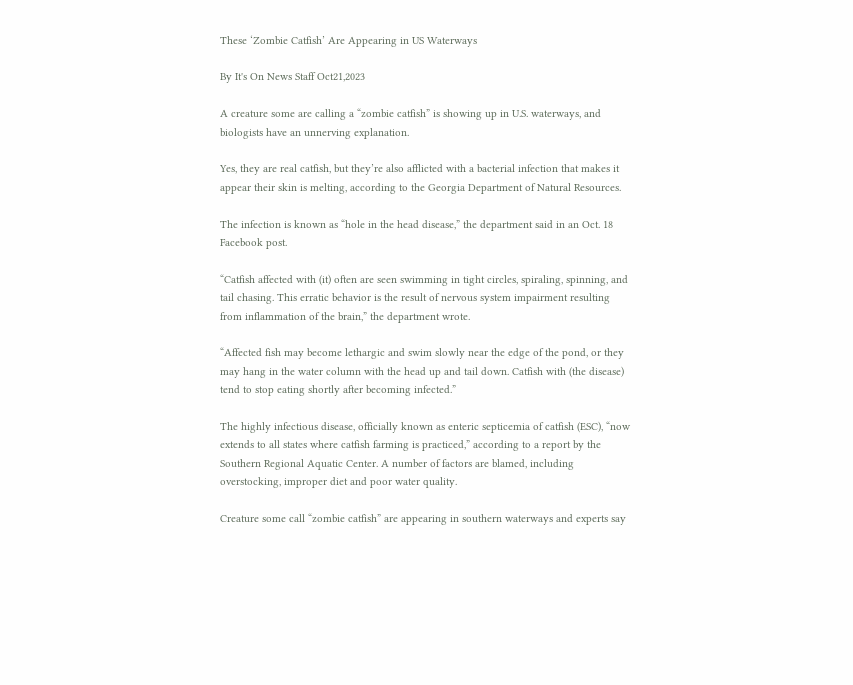These ‘Zombie Catfish’ Are Appearing in US Waterways

By It's On News Staff Oct21,2023

A creature some are calling a “zombie catfish” is showing up in U.S. waterways, and biologists have an unnerving explanation.

Yes, they are real catfish, but they’re also afflicted with a bacterial infection that makes it appear their skin is melting, according to the Georgia Department of Natural Resources.

The infection is known as “hole in the head disease,” the department said in an Oct. 18 Facebook post.

“Catfish affected with (it) often are seen swimming in tight circles, spiraling, spinning, and tail chasing. This erratic behavior is the result of nervous system impairment resulting from inflammation of the brain,” the department wrote.

“Affected fish may become lethargic and swim slowly near the edge of the pond, or they may hang in the water column with the head up and tail down. Catfish with (the disease) tend to stop eating shortly after becoming infected.”

The highly infectious disease, officially known as enteric septicemia of catfish (ESC), “now extends to all states where catfish farming is practiced,” according to a report by the Southern Regional Aquatic Center. A number of factors are blamed, including overstocking, improper diet and poor water quality.

Creature some call “zombie catfish” are appearing in southern waterways and experts say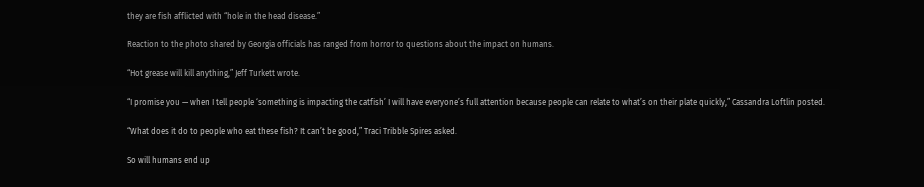they are fish afflicted with “hole in the head disease.”

Reaction to the photo shared by Georgia officials has ranged from horror to questions about the impact on humans.

“Hot grease will kill anything,” Jeff Turkett wrote.

“I promise you — when I tell people ‘something is impacting the catfish’ I will have everyone’s full attention because people can relate to what’s on their plate quickly,” Cassandra Loftlin posted.

“What does it do to people who eat these fish? It can’t be good,” Traci Tribble Spires asked.

So will humans end up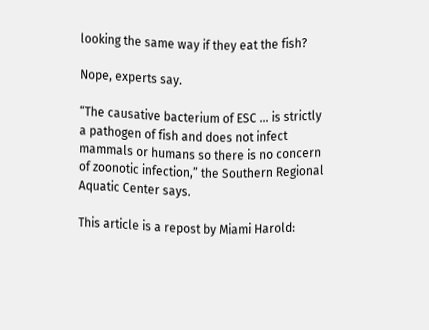looking the same way if they eat the fish?

Nope, experts say.

“The causative bacterium of ESC … is strictly a pathogen of fish and does not infect mammals or humans so there is no concern of zoonotic infection,” the Southern Regional Aquatic Center says.

This article is a repost by Miami Harold: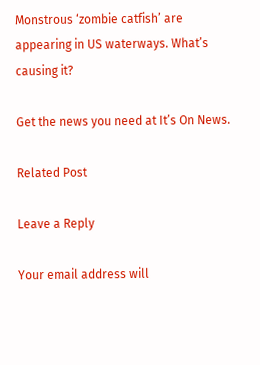Monstrous ‘zombie catfish’ are appearing in US waterways. What’s causing it?

Get the news you need at It’s On News.

Related Post

Leave a Reply

Your email address will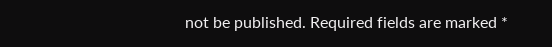not be published. Required fields are marked *